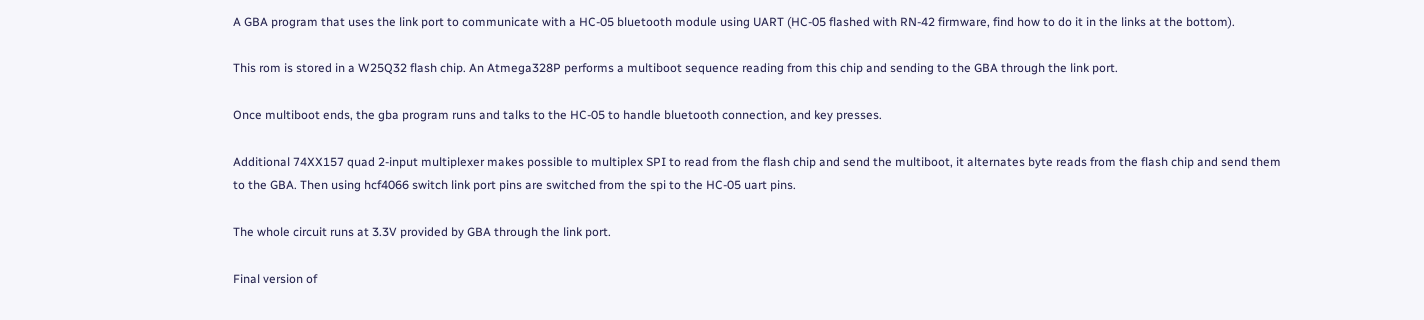A GBA program that uses the link port to communicate with a HC-05 bluetooth module using UART (HC-05 flashed with RN-42 firmware, find how to do it in the links at the bottom).

This rom is stored in a W25Q32 flash chip. An Atmega328P performs a multiboot sequence reading from this chip and sending to the GBA through the link port.

Once multiboot ends, the gba program runs and talks to the HC-05 to handle bluetooth connection, and key presses.

Additional 74XX157 quad 2-input multiplexer makes possible to multiplex SPI to read from the flash chip and send the multiboot, it alternates byte reads from the flash chip and send them to the GBA. Then using hcf4066 switch link port pins are switched from the spi to the HC-05 uart pins.

The whole circuit runs at 3.3V provided by GBA through the link port.

Final version of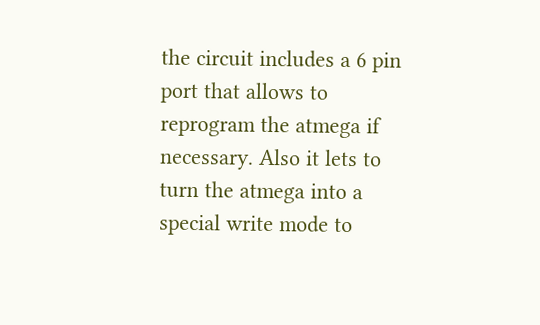the circuit includes a 6 pin port that allows to reprogram the atmega if necessary. Also it lets to turn the atmega into a special write mode to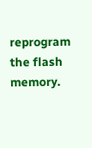reprogram the flash memory.